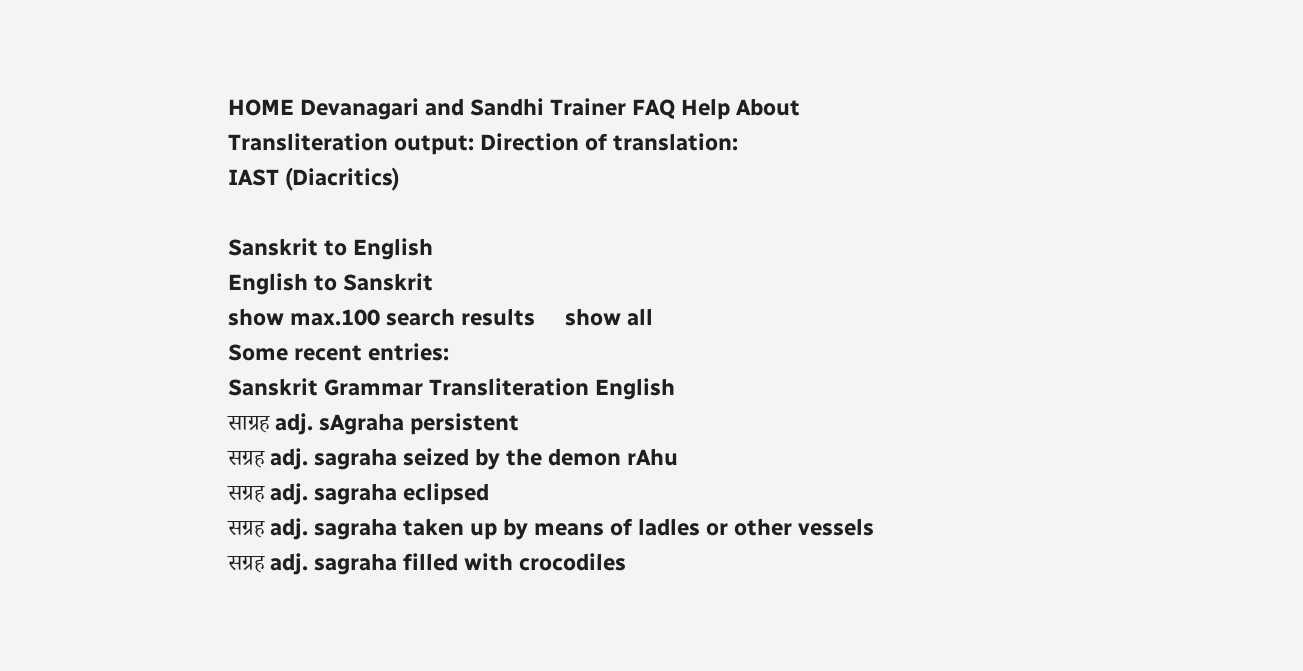HOME Devanagari and Sandhi Trainer FAQ Help About
Transliteration output: Direction of translation:
IAST (Diacritics)

Sanskrit to English
English to Sanskrit
show max.100 search results     show all
Some recent entries:
Sanskrit Grammar Transliteration English
साग्रह adj. sAgraha persistent
सग्रह adj. sagraha seized by the demon rAhu
सग्रह adj. sagraha eclipsed
सग्रह adj. sagraha taken up by means of ladles or other vessels
सग्रह adj. sagraha filled with crocodiles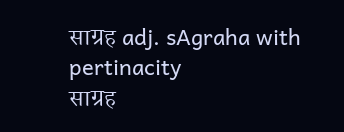साग्रह adj. sAgraha with pertinacity
साग्रह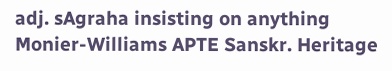adj. sAgraha insisting on anything
Monier-Williams APTE Sanskr. Heritage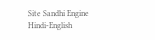Site Sandhi Engine Hindi-English